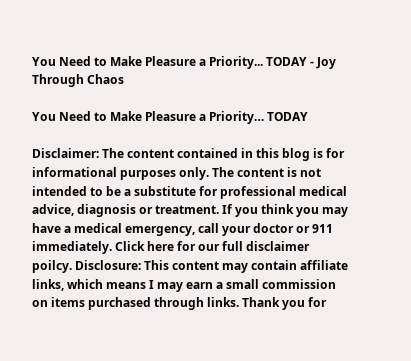You Need to Make Pleasure a Priority... TODAY - Joy Through Chaos

You Need to Make Pleasure a Priority… TODAY

Disclaimer: The content contained in this blog is for informational purposes only. The content is not intended to be a substitute for professional medical advice, diagnosis or treatment. If you think you may have a medical emergency, call your doctor or 911 immediately. Click here for our full disclaimer poilcy. Disclosure: This content may contain affiliate links, which means I may earn a small commission on items purchased through links. Thank you for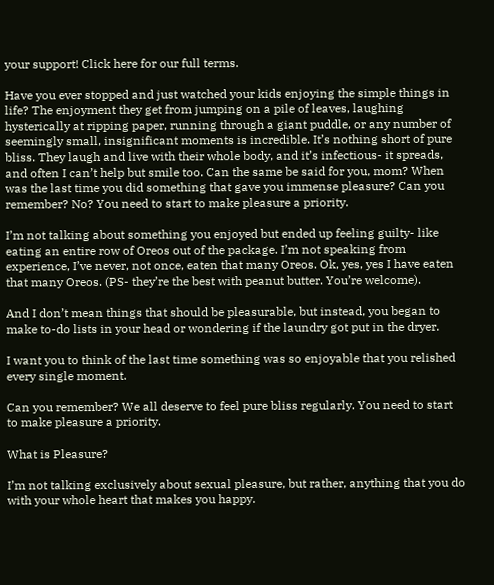your support! Click here for our full terms.

Have you ever stopped and just watched your kids enjoying the simple things in life? The enjoyment they get from jumping on a pile of leaves, laughing hysterically at ripping paper, running through a giant puddle, or any number of seemingly small, insignificant moments is incredible. It’s nothing short of pure bliss. They laugh and live with their whole body, and it’s infectious- it spreads, and often I can’t help but smile too. Can the same be said for you, mom? When was the last time you did something that gave you immense pleasure? Can you remember? No? You need to start to make pleasure a priority.

I’m not talking about something you enjoyed but ended up feeling guilty- like eating an entire row of Oreos out of the package. I’m not speaking from experience, I’ve never, not once, eaten that many Oreos. Ok, yes, yes I have eaten that many Oreos. (PS- they’re the best with peanut butter. You’re welcome).

And I don’t mean things that should be pleasurable, but instead, you began to make to-do lists in your head or wondering if the laundry got put in the dryer.

I want you to think of the last time something was so enjoyable that you relished every single moment.

Can you remember? We all deserve to feel pure bliss regularly. You need to start to make pleasure a priority.

What is Pleasure?

I’m not talking exclusively about sexual pleasure, but rather, anything that you do with your whole heart that makes you happy.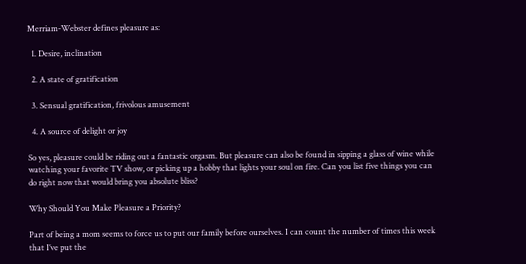Merriam-Webster defines pleasure as:

  1. Desire, inclination

  2. A state of gratification

  3. Sensual gratification, frivolous amusement

  4. A source of delight or joy

So yes, pleasure could be riding out a fantastic orgasm. But pleasure can also be found in sipping a glass of wine while watching your favorite TV show, or picking up a hobby that lights your soul on fire. Can you list five things you can do right now that would bring you absolute bliss?

Why Should You Make Pleasure a Priority?

Part of being a mom seems to force us to put our family before ourselves. I can count the number of times this week that I’ve put the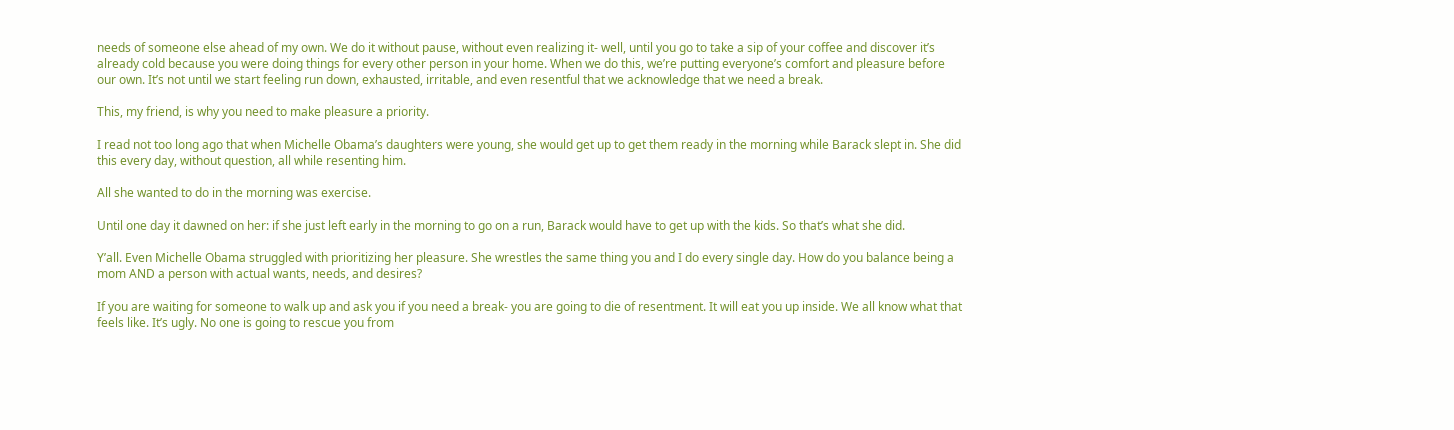needs of someone else ahead of my own. We do it without pause, without even realizing it- well, until you go to take a sip of your coffee and discover it’s already cold because you were doing things for every other person in your home. When we do this, we’re putting everyone’s comfort and pleasure before our own. It’s not until we start feeling run down, exhausted, irritable, and even resentful that we acknowledge that we need a break.

This, my friend, is why you need to make pleasure a priority.

I read not too long ago that when Michelle Obama’s daughters were young, she would get up to get them ready in the morning while Barack slept in. She did this every day, without question, all while resenting him.

All she wanted to do in the morning was exercise.

Until one day it dawned on her: if she just left early in the morning to go on a run, Barack would have to get up with the kids. So that’s what she did.

Y’all. Even Michelle Obama struggled with prioritizing her pleasure. She wrestles the same thing you and I do every single day. How do you balance being a mom AND a person with actual wants, needs, and desires?

If you are waiting for someone to walk up and ask you if you need a break- you are going to die of resentment. It will eat you up inside. We all know what that feels like. It’s ugly. No one is going to rescue you from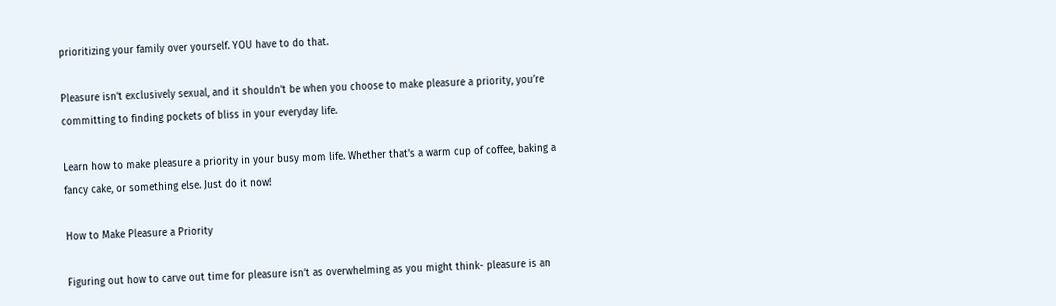prioritizing your family over yourself. YOU have to do that.

Pleasure isn’t exclusively sexual, and it shouldn’t be when you choose to make pleasure a priority, you’re committing to finding pockets of bliss in your everyday life.

Learn how to make pleasure a priority in your busy mom life. Whether that's a warm cup of coffee, baking a fancy cake, or something else. Just do it now!

How to Make Pleasure a Priority

Figuring out how to carve out time for pleasure isn’t as overwhelming as you might think- pleasure is an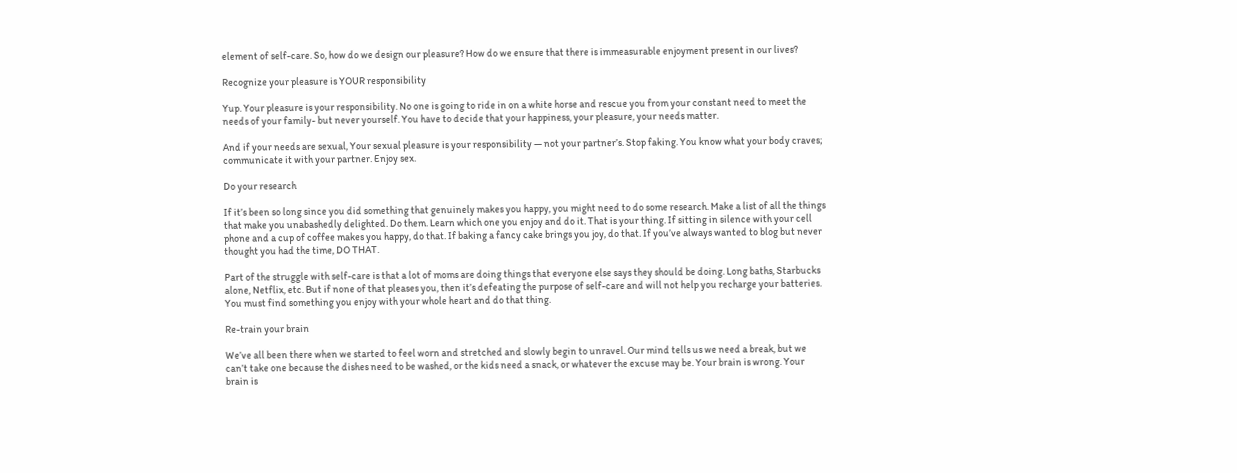element of self-care. So, how do we design our pleasure? How do we ensure that there is immeasurable enjoyment present in our lives?

Recognize your pleasure is YOUR responsibility

Yup. Your pleasure is your responsibility. No one is going to ride in on a white horse and rescue you from your constant need to meet the needs of your family- but never yourself. You have to decide that your happiness, your pleasure, your needs matter.

And if your needs are sexual, Your sexual pleasure is your responsibility — not your partner’s. Stop faking. You know what your body craves; communicate it with your partner. Enjoy sex.

Do your research

If it’s been so long since you did something that genuinely makes you happy, you might need to do some research. Make a list of all the things that make you unabashedly delighted. Do them. Learn which one you enjoy and do it. That is your thing. If sitting in silence with your cell phone and a cup of coffee makes you happy, do that. If baking a fancy cake brings you joy, do that. If you’ve always wanted to blog but never thought you had the time, DO THAT.

Part of the struggle with self-care is that a lot of moms are doing things that everyone else says they should be doing. Long baths, Starbucks alone, Netflix, etc. But if none of that pleases you, then it’s defeating the purpose of self-care and will not help you recharge your batteries. You must find something you enjoy with your whole heart and do that thing.

Re-train your brain

We’ve all been there when we started to feel worn and stretched and slowly begin to unravel. Our mind tells us we need a break, but we can’t take one because the dishes need to be washed, or the kids need a snack, or whatever the excuse may be. Your brain is wrong. Your brain is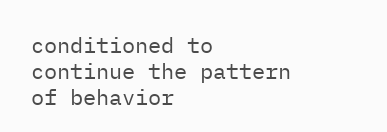conditioned to continue the pattern of behavior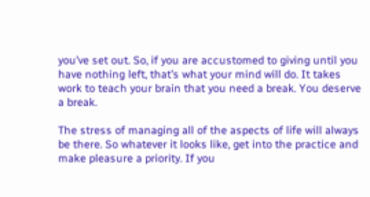you’ve set out. So, if you are accustomed to giving until you have nothing left, that’s what your mind will do. It takes work to teach your brain that you need a break. You deserve a break.

The stress of managing all of the aspects of life will always be there. So whatever it looks like, get into the practice and make pleasure a priority. If you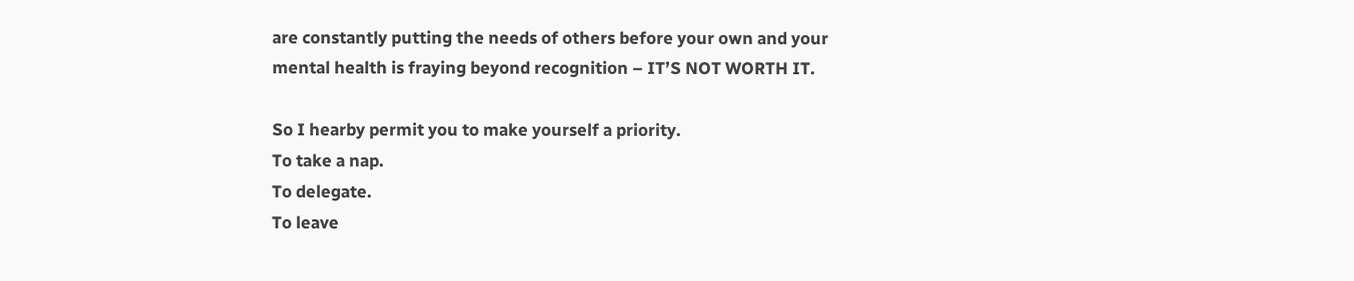are constantly putting the needs of others before your own and your mental health is fraying beyond recognition – IT’S NOT WORTH IT.

So I hearby permit you to make yourself a priority.
To take a nap.
To delegate.
To leave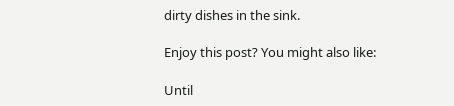dirty dishes in the sink.

Enjoy this post? You might also like:

Until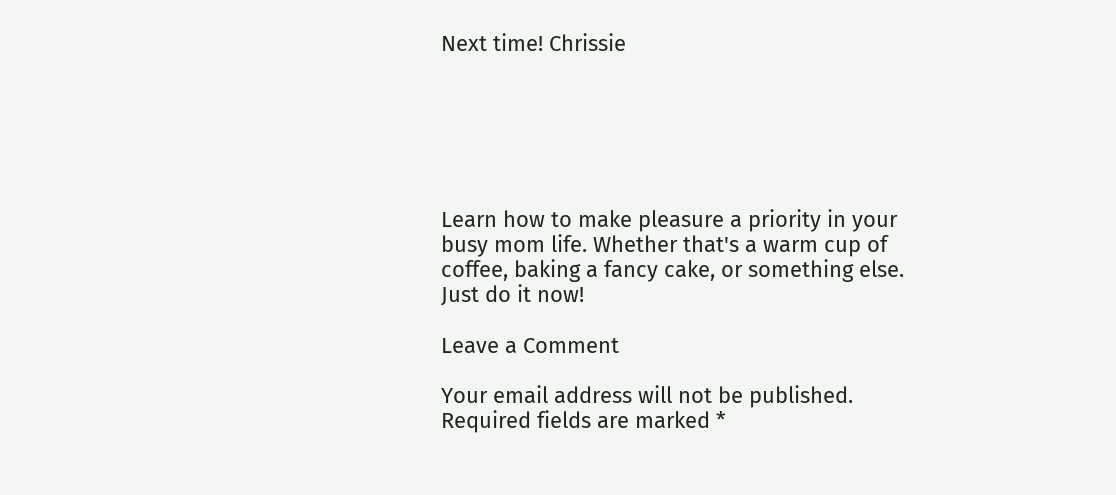Next time! Chrissie






Learn how to make pleasure a priority in your busy mom life. Whether that's a warm cup of coffee, baking a fancy cake, or something else. Just do it now!

Leave a Comment

Your email address will not be published. Required fields are marked *